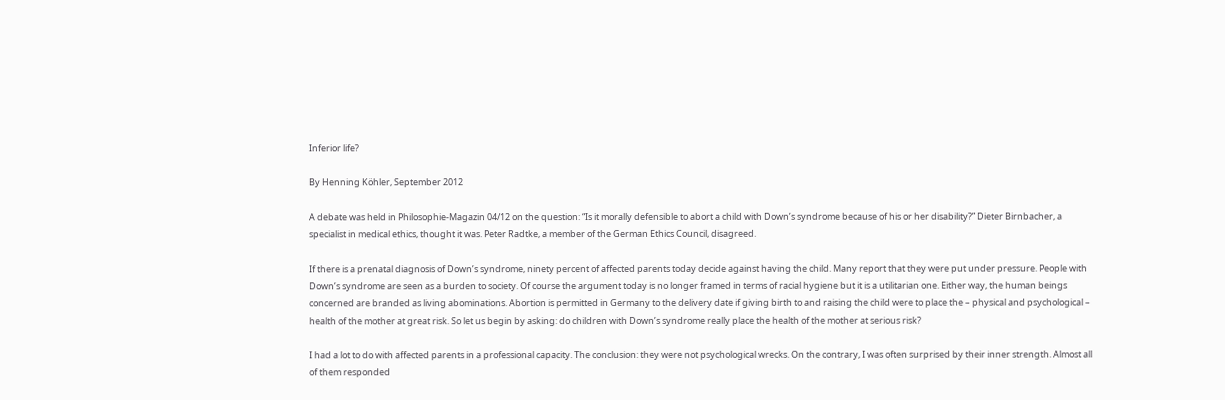Inferior life?

By Henning Köhler, September 2012

A debate was held in Philosophie-Magazin 04/12 on the question: “Is it morally defensible to abort a child with Down’s syndrome because of his or her disability?” Dieter Birnbacher, a specialist in medical ethics, thought it was. Peter Radtke, a member of the German Ethics Council, disagreed.

If there is a prenatal diagnosis of Down’s syndrome, ninety percent of affected parents today decide against having the child. Many report that they were put under pressure. People with Down’s syndrome are seen as a burden to society. Of course the argument today is no longer framed in terms of racial hygiene but it is a utilitarian one. Either way, the human beings concerned are branded as living abominations. Abortion is permitted in Germany to the delivery date if giving birth to and raising the child were to place the – physical and psychological – health of the mother at great risk. So let us begin by asking: do children with Down’s syndrome really place the health of the mother at serious risk?

I had a lot to do with affected parents in a professional capacity. The conclusion: they were not psychological wrecks. On the contrary, I was often surprised by their inner strength. Almost all of them responded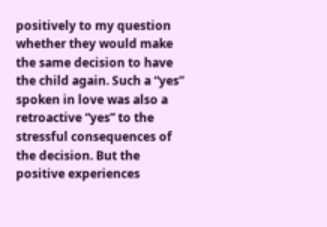positively to my question whether they would make the same decision to have the child again. Such a “yes” spoken in love was also a retroactive “yes” to the stressful consequences of the decision. But the positive experiences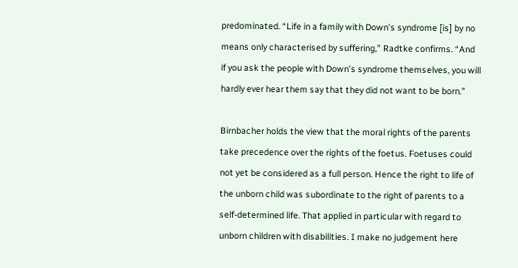predominated. “Life in a family with Down’s syndrome [is] by no means only characterised by suffering,” Radtke confirms. “And if you ask the people with Down’s syndrome themselves, you will hardly ever hear them say that they did not want to be born.”

Birnbacher holds the view that the moral rights of the parents take precedence over the rights of the foetus. Foetuses could not yet be considered as a full person. Hence the right to life of the unborn child was subordinate to the right of parents to a self-determined life. That applied in particular with regard to unborn children with disabilities. I make no judgement here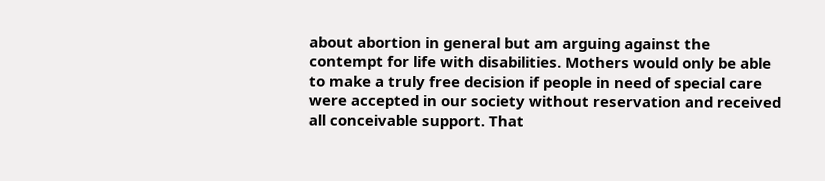about abortion in general but am arguing against the contempt for life with disabilities. Mothers would only be able to make a truly free decision if people in need of special care were accepted in our society without reservation and received all conceivable support. That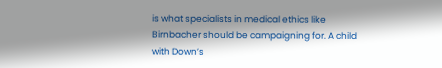is what specialists in medical ethics like Birnbacher should be campaigning for. A child with Down’s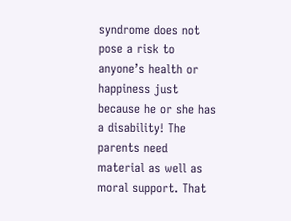syndrome does not pose a risk to anyone’s health or happiness just because he or she has a disability! The parents need material as well as moral support. That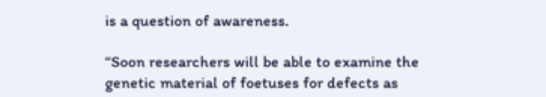is a question of awareness.

“Soon researchers will be able to examine the genetic material of foetuses for defects as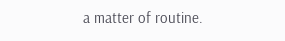a matter of routine.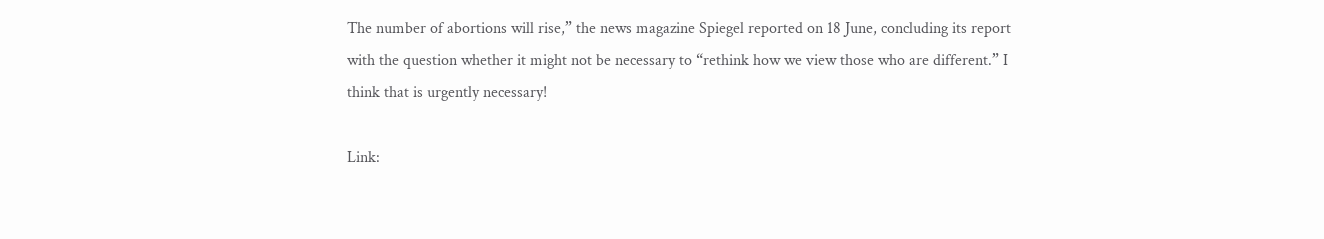The number of abortions will rise,” the news magazine Spiegel reported on 18 June, concluding its report with the question whether it might not be necessary to “rethink how we view those who are different.” I think that is urgently necessary!

Link: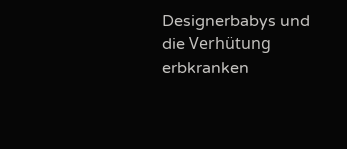Designerbabys und die Verhütung erbkranken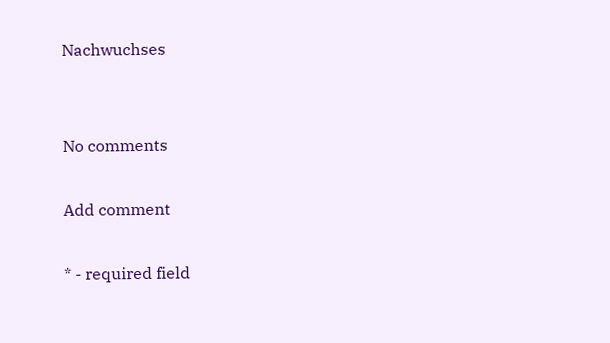Nachwuchses


No comments

Add comment

* - required field